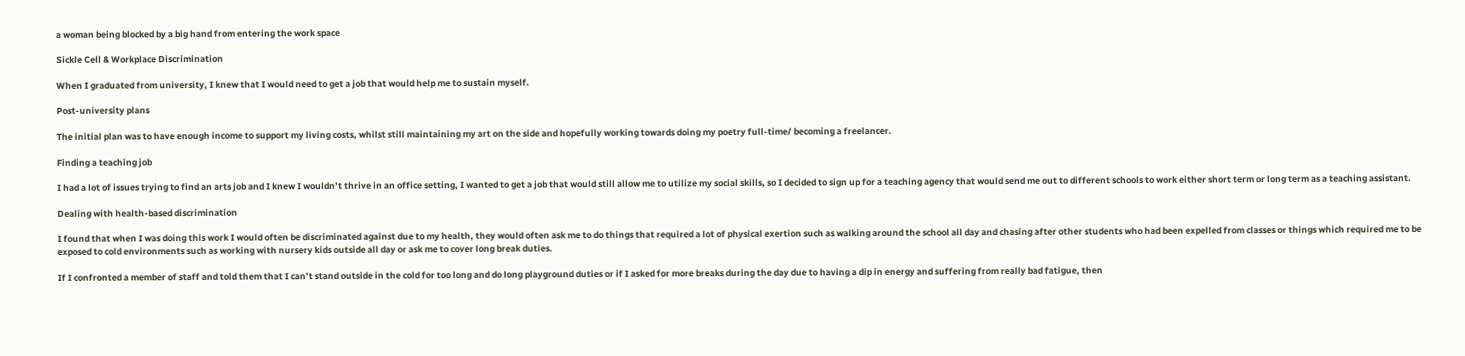a woman being blocked by a big hand from entering the work space

Sickle Cell & Workplace Discrimination

When I graduated from university, I knew that I would need to get a job that would help me to sustain myself.

Post-university plans

The initial plan was to have enough income to support my living costs, whilst still maintaining my art on the side and hopefully working towards doing my poetry full-time/ becoming a freelancer.

Finding a teaching job

I had a lot of issues trying to find an arts job and I knew I wouldn’t thrive in an office setting, I wanted to get a job that would still allow me to utilize my social skills, so I decided to sign up for a teaching agency that would send me out to different schools to work either short term or long term as a teaching assistant.

Dealing with health-based discrimination

I found that when I was doing this work I would often be discriminated against due to my health, they would often ask me to do things that required a lot of physical exertion such as walking around the school all day and chasing after other students who had been expelled from classes or things which required me to be exposed to cold environments such as working with nursery kids outside all day or ask me to cover long break duties.

If I confronted a member of staff and told them that I can’t stand outside in the cold for too long and do long playground duties or if I asked for more breaks during the day due to having a dip in energy and suffering from really bad fatigue, then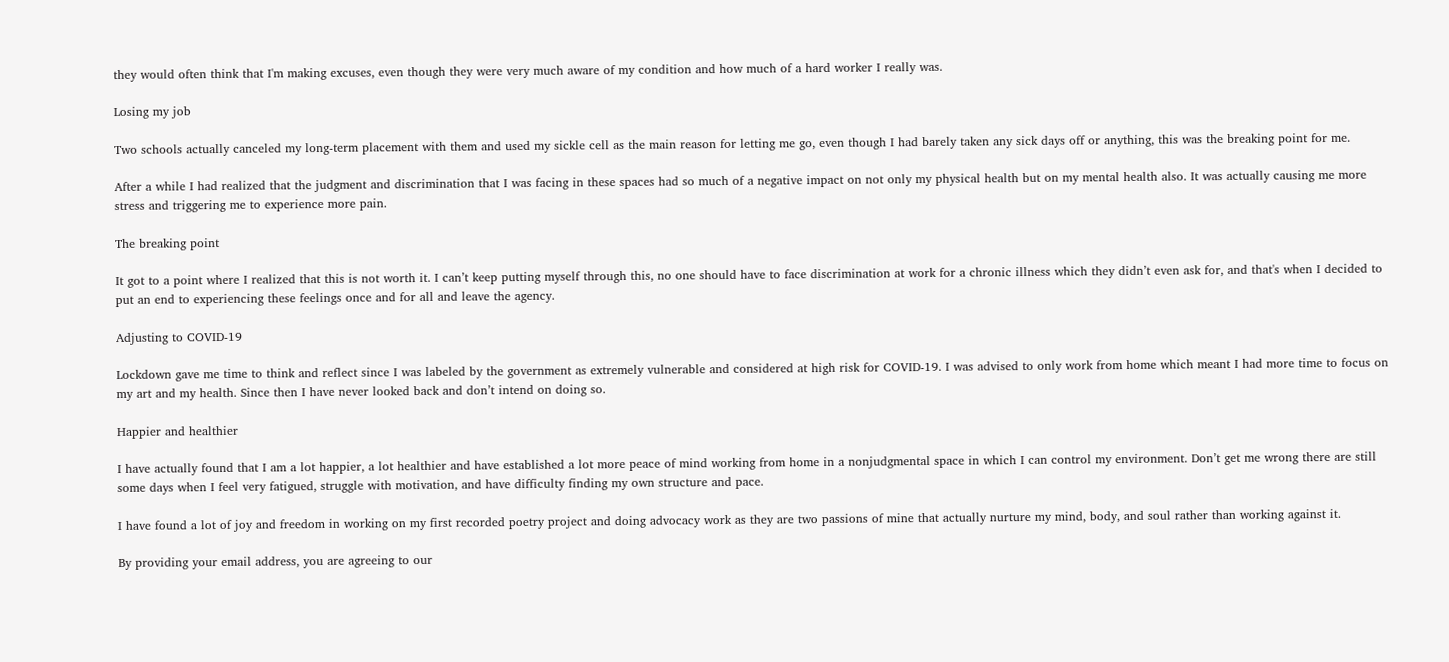they would often think that I'm making excuses, even though they were very much aware of my condition and how much of a hard worker I really was.

Losing my job

Two schools actually canceled my long-term placement with them and used my sickle cell as the main reason for letting me go, even though I had barely taken any sick days off or anything, this was the breaking point for me.

After a while I had realized that the judgment and discrimination that I was facing in these spaces had so much of a negative impact on not only my physical health but on my mental health also. It was actually causing me more stress and triggering me to experience more pain.

The breaking point

It got to a point where I realized that this is not worth it. I can’t keep putting myself through this, no one should have to face discrimination at work for a chronic illness which they didn’t even ask for, and that's when I decided to put an end to experiencing these feelings once and for all and leave the agency.

Adjusting to COVID-19

Lockdown gave me time to think and reflect since I was labeled by the government as extremely vulnerable and considered at high risk for COVID-19. I was advised to only work from home which meant I had more time to focus on my art and my health. Since then I have never looked back and don’t intend on doing so.

Happier and healthier

I have actually found that I am a lot happier, a lot healthier and have established a lot more peace of mind working from home in a nonjudgmental space in which I can control my environment. Don’t get me wrong there are still some days when I feel very fatigued, struggle with motivation, and have difficulty finding my own structure and pace.

I have found a lot of joy and freedom in working on my first recorded poetry project and doing advocacy work as they are two passions of mine that actually nurture my mind, body, and soul rather than working against it.

By providing your email address, you are agreeing to our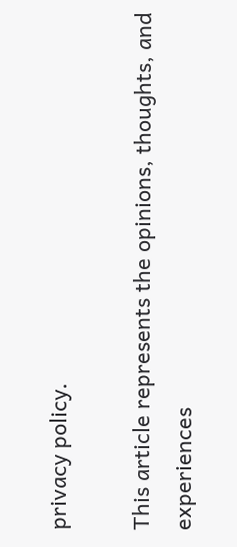privacy policy.

This article represents the opinions, thoughts, and experiences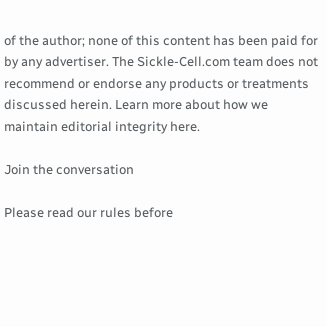of the author; none of this content has been paid for by any advertiser. The Sickle-Cell.com team does not recommend or endorse any products or treatments discussed herein. Learn more about how we maintain editorial integrity here.

Join the conversation

Please read our rules before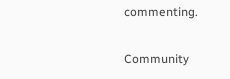commenting.

Community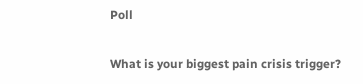Poll

What is your biggest pain crisis trigger?